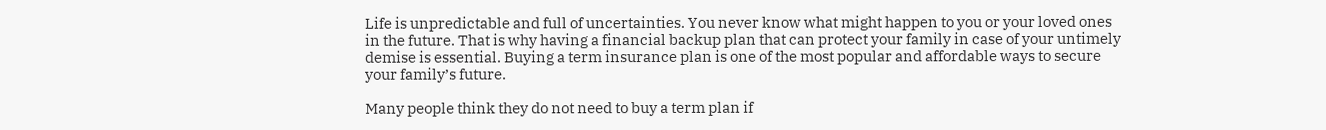Life is unpredictable and full of uncertainties. You never know what might happen to you or your loved ones in the future. That is why having a financial backup plan that can protect your family in case of your untimely demise is essential. Buying a term insurance plan is one of the most popular and affordable ways to secure your family’s future.

Many people think they do not need to buy a term plan if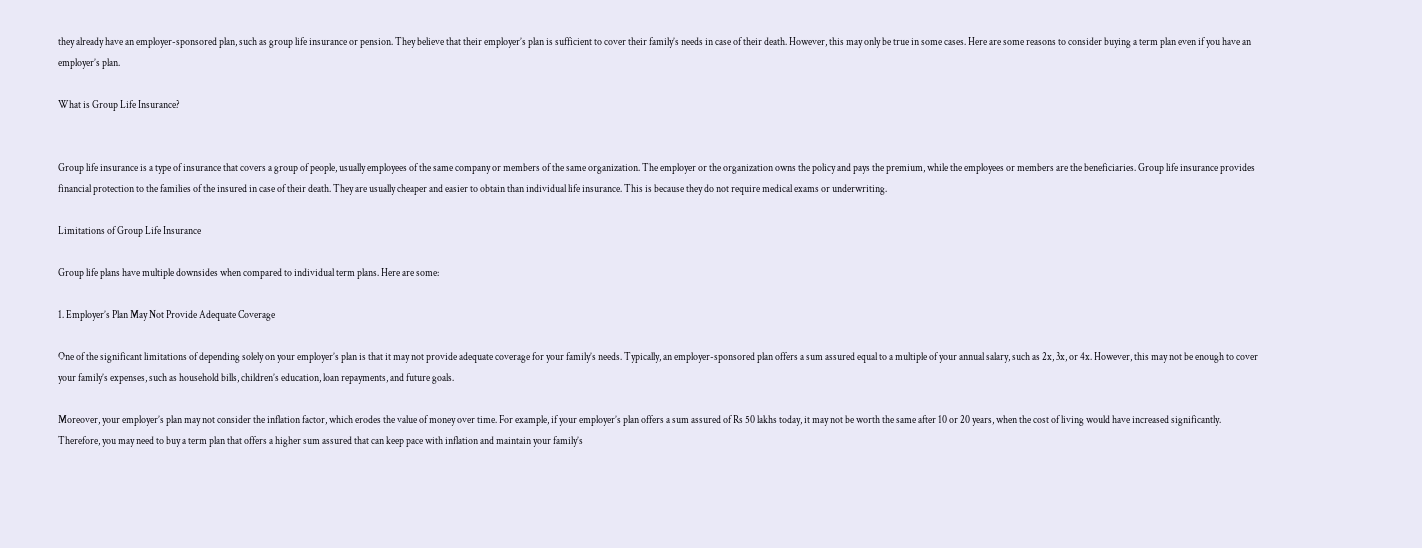they already have an employer-sponsored plan, such as group life insurance or pension. They believe that their employer’s plan is sufficient to cover their family’s needs in case of their death. However, this may only be true in some cases. Here are some reasons to consider buying a term plan even if you have an employer’s plan.

What is Group Life Insurance?


Group life insurance is a type of insurance that covers a group of people, usually employees of the same company or members of the same organization. The employer or the organization owns the policy and pays the premium, while the employees or members are the beneficiaries. Group life insurance provides financial protection to the families of the insured in case of their death. They are usually cheaper and easier to obtain than individual life insurance. This is because they do not require medical exams or underwriting.

Limitations of Group Life Insurance

Group life plans have multiple downsides when compared to individual term plans. Here are some:

1. Employer’s Plan May Not Provide Adequate Coverage

One of the significant limitations of depending solely on your employer’s plan is that it may not provide adequate coverage for your family’s needs. Typically, an employer-sponsored plan offers a sum assured equal to a multiple of your annual salary, such as 2x, 3x, or 4x. However, this may not be enough to cover your family’s expenses, such as household bills, children’s education, loan repayments, and future goals.

Moreover, your employer’s plan may not consider the inflation factor, which erodes the value of money over time. For example, if your employer’s plan offers a sum assured of Rs 50 lakhs today, it may not be worth the same after 10 or 20 years, when the cost of living would have increased significantly. Therefore, you may need to buy a term plan that offers a higher sum assured that can keep pace with inflation and maintain your family’s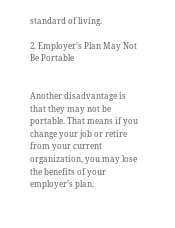standard of living.

2. Employer’s Plan May Not Be Portable


Another disadvantage is that they may not be portable. That means if you change your job or retire from your current organization, you may lose the benefits of your employer’s plan.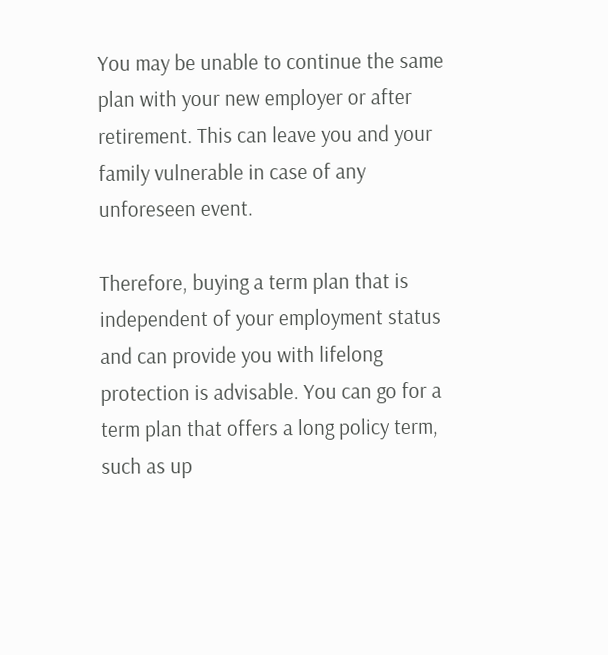You may be unable to continue the same plan with your new employer or after retirement. This can leave you and your family vulnerable in case of any unforeseen event.

Therefore, buying a term plan that is independent of your employment status and can provide you with lifelong protection is advisable. You can go for a term plan that offers a long policy term, such as up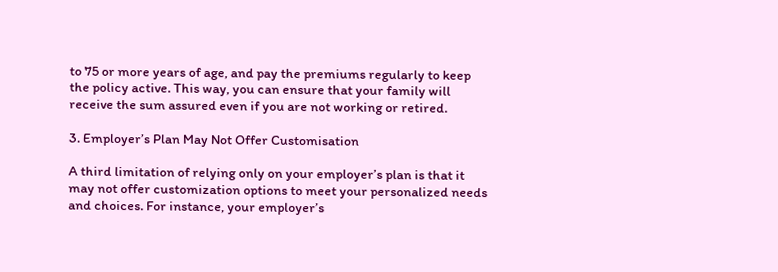to 75 or more years of age, and pay the premiums regularly to keep the policy active. This way, you can ensure that your family will receive the sum assured even if you are not working or retired.

3. Employer’s Plan May Not Offer Customisation

A third limitation of relying only on your employer’s plan is that it may not offer customization options to meet your personalized needs and choices. For instance, your employer’s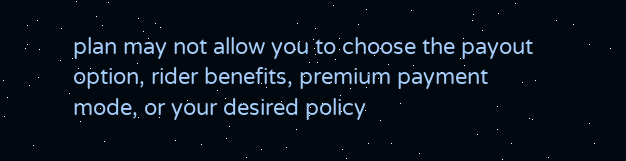plan may not allow you to choose the payout option, rider benefits, premium payment mode, or your desired policy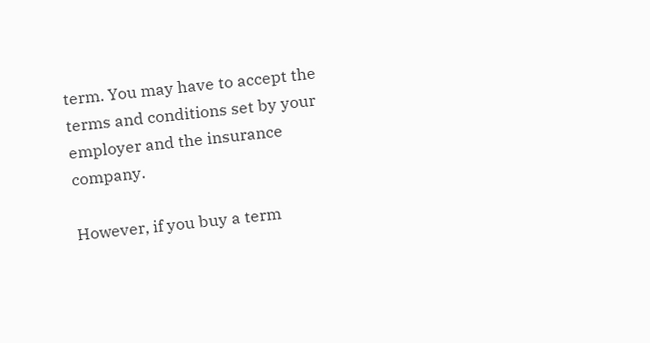term. You may have to accept the terms and conditions set by your employer and the insurance company.

However, if you buy a term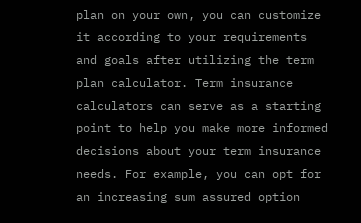plan on your own, you can customize it according to your requirements and goals after utilizing the term plan calculator. Term insurance calculators can serve as a starting point to help you make more informed decisions about your term insurance needs. For example, you can opt for an increasing sum assured option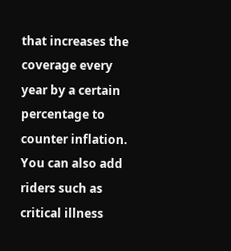that increases the coverage every year by a certain percentage to counter inflation. You can also add riders such as critical illness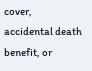cover, accidental death benefit, or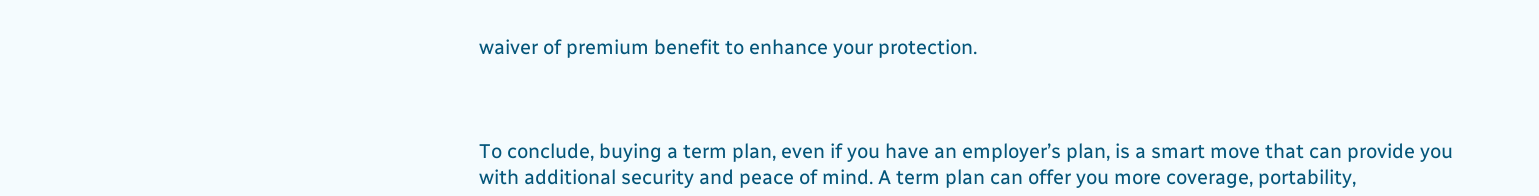waiver of premium benefit to enhance your protection.



To conclude, buying a term plan, even if you have an employer’s plan, is a smart move that can provide you with additional security and peace of mind. A term plan can offer you more coverage, portability,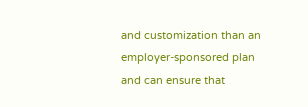and customization than an employer-sponsored plan and can ensure that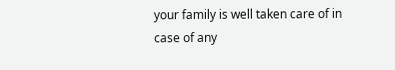your family is well taken care of in case of any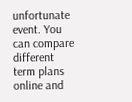unfortunate event. You can compare different term plans online and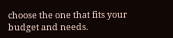choose the one that fits your budget and needs.